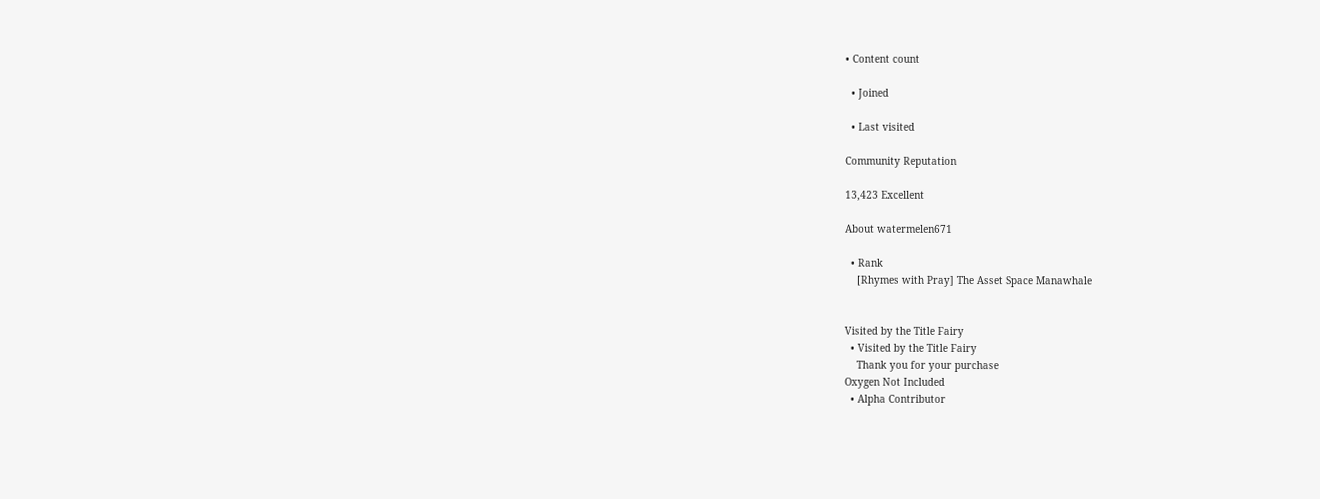• Content count

  • Joined

  • Last visited

Community Reputation

13,423 Excellent

About watermelen671

  • Rank
    [Rhymes with Pray] The Asset Space Manawhale


Visited by the Title Fairy
  • Visited by the Title Fairy
    Thank you for your purchase
Oxygen Not Included
  • Alpha Contributor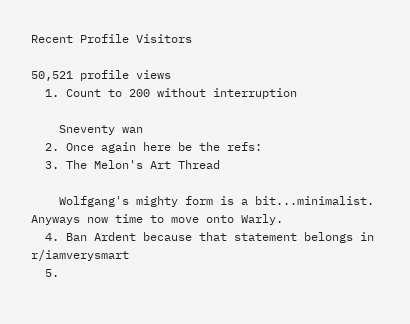Recent Profile Visitors

50,521 profile views
  1. Count to 200 without interruption

    Sneventy wan
  2. Once again here be the refs:
  3. The Melon's Art Thread

    Wolfgang's mighty form is a bit...minimalist. Anyways now time to move onto Warly.
  4. Ban Ardent because that statement belongs in r/iamverysmart
  5.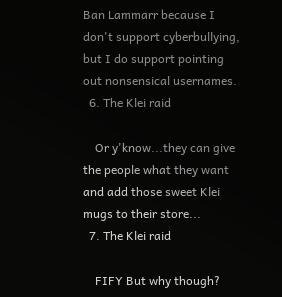Ban Lammarr because I don't support cyberbullying, but I do support pointing out nonsensical usernames.
  6. The Klei raid

    Or y'know...they can give the people what they want and add those sweet Klei mugs to their store...
  7. The Klei raid

    FIFY But why though?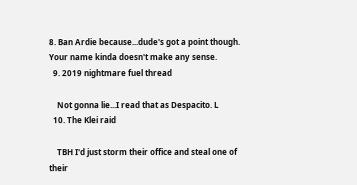8. Ban Ardie because...dude's got a point though. Your name kinda doesn't make any sense.
  9. 2019 nightmare fuel thread

    Not gonna lie...I read that as Despacito. L
  10. The Klei raid

    TBH I'd just storm their office and steal one of their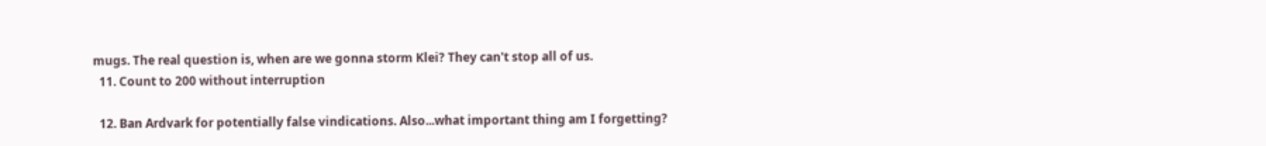mugs. The real question is, when are we gonna storm Klei? They can't stop all of us.
  11. Count to 200 without interruption

  12. Ban Ardvark for potentially false vindications. Also...what important thing am I forgetting?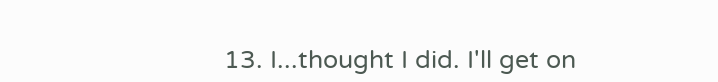13. I...thought I did. I'll get on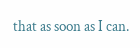that as soon as I can.